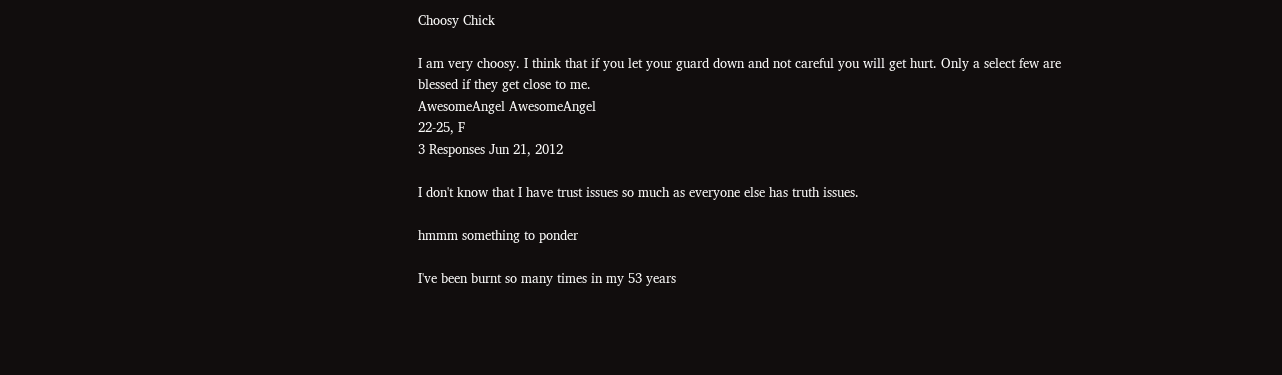Choosy Chick

I am very choosy. I think that if you let your guard down and not careful you will get hurt. Only a select few are blessed if they get close to me.
AwesomeAngel AwesomeAngel
22-25, F
3 Responses Jun 21, 2012

I don't know that I have trust issues so much as everyone else has truth issues.

hmmm something to ponder

I've been burnt so many times in my 53 years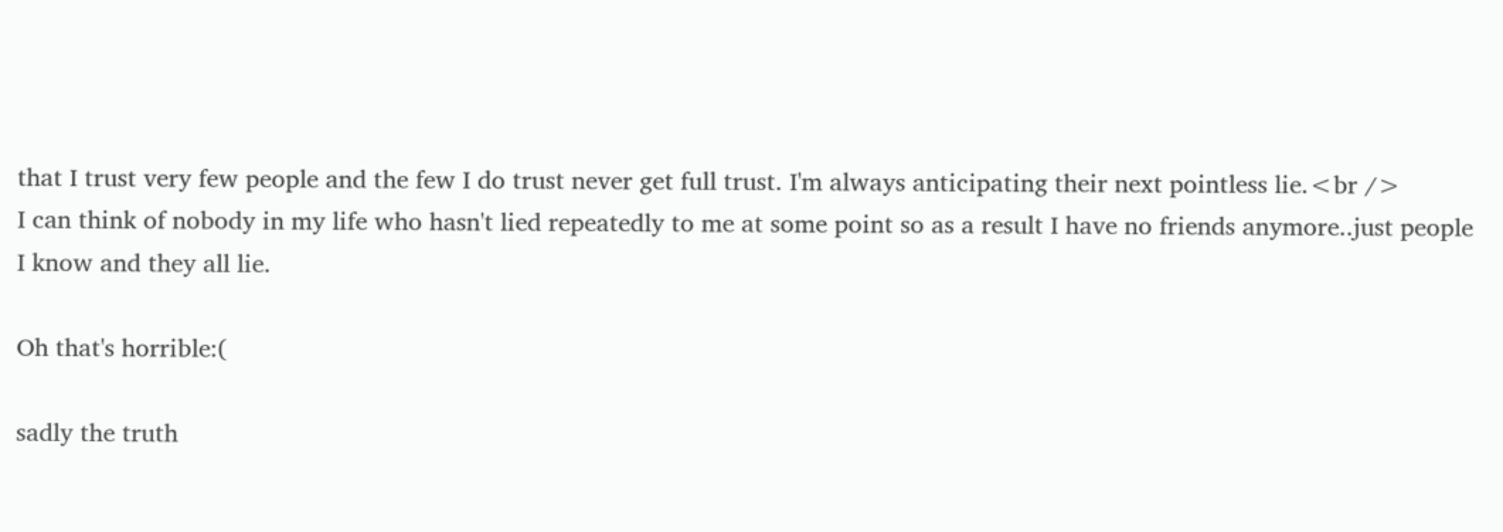that I trust very few people and the few I do trust never get full trust. I'm always anticipating their next pointless lie.<br />
I can think of nobody in my life who hasn't lied repeatedly to me at some point so as a result I have no friends anymore..just people I know and they all lie.

Oh that's horrible:(

sadly the truth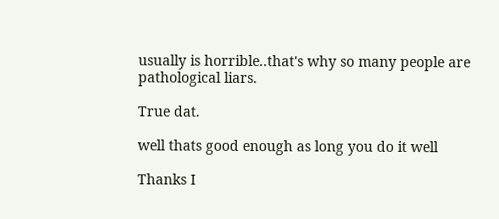usually is horrible..that's why so many people are pathological liars.

True dat.

well thats good enough as long you do it well

Thanks I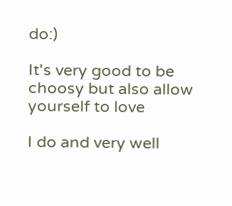do:)

It's very good to be choosy but also allow yourself to love

I do and very well